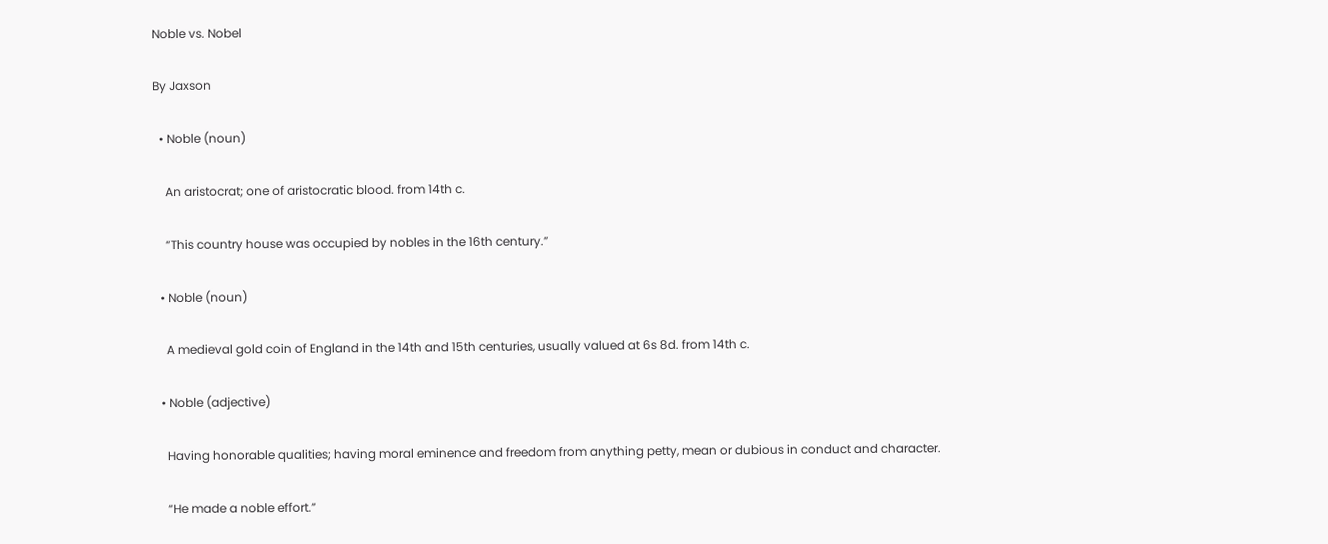Noble vs. Nobel

By Jaxson

  • Noble (noun)

    An aristocrat; one of aristocratic blood. from 14th c.

    “This country house was occupied by nobles in the 16th century.”

  • Noble (noun)

    A medieval gold coin of England in the 14th and 15th centuries, usually valued at 6s 8d. from 14th c.

  • Noble (adjective)

    Having honorable qualities; having moral eminence and freedom from anything petty, mean or dubious in conduct and character.

    “He made a noble effort.”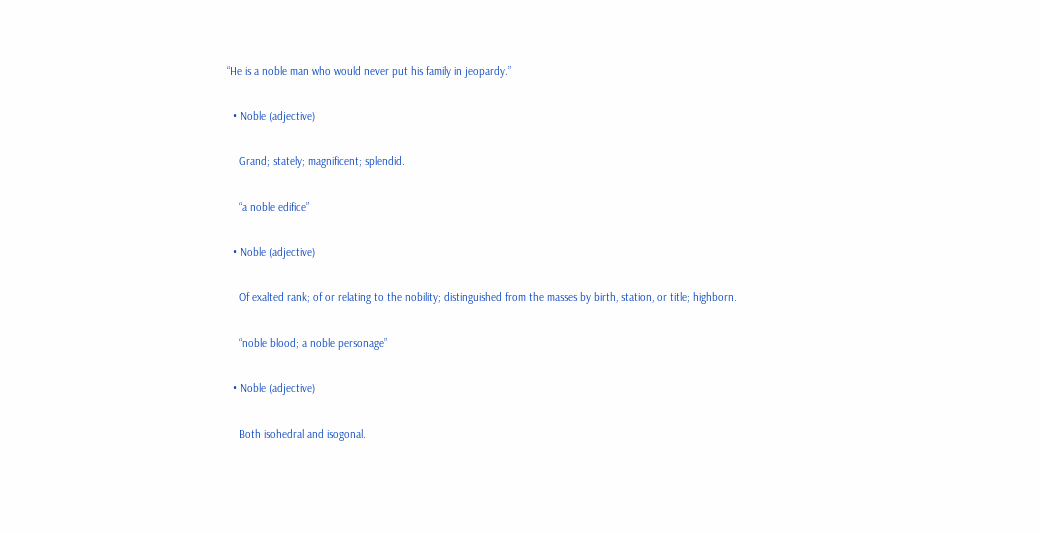“He is a noble man who would never put his family in jeopardy.”

  • Noble (adjective)

    Grand; stately; magnificent; splendid.

    “a noble edifice”

  • Noble (adjective)

    Of exalted rank; of or relating to the nobility; distinguished from the masses by birth, station, or title; highborn.

    “noble blood; a noble personage”

  • Noble (adjective)

    Both isohedral and isogonal.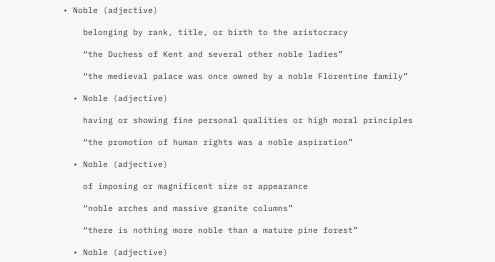• Noble (adjective)

    belonging by rank, title, or birth to the aristocracy

    “the Duchess of Kent and several other noble ladies”

    “the medieval palace was once owned by a noble Florentine family”

  • Noble (adjective)

    having or showing fine personal qualities or high moral principles

    “the promotion of human rights was a noble aspiration”

  • Noble (adjective)

    of imposing or magnificent size or appearance

    “noble arches and massive granite columns”

    “there is nothing more noble than a mature pine forest”

  • Noble (adjective)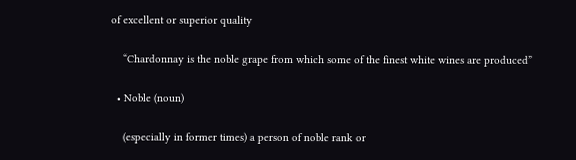of excellent or superior quality

    “Chardonnay is the noble grape from which some of the finest white wines are produced”

  • Noble (noun)

    (especially in former times) a person of noble rank or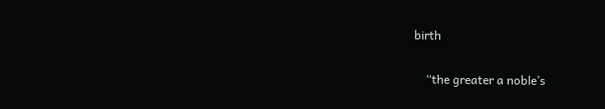birth

    “the greater a noble’s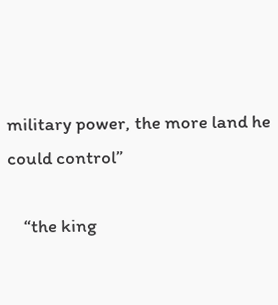military power, the more land he could control”

    “the king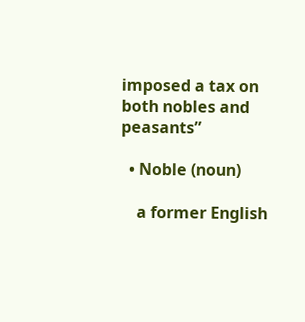imposed a tax on both nobles and peasants”

  • Noble (noun)

    a former English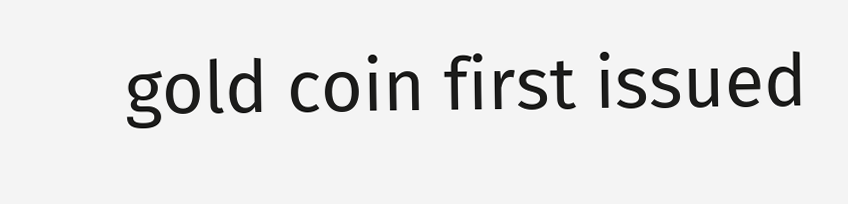gold coin first issued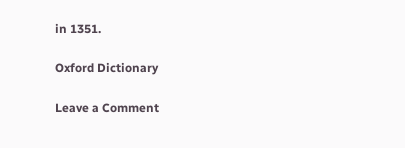in 1351.

Oxford Dictionary

Leave a Comment